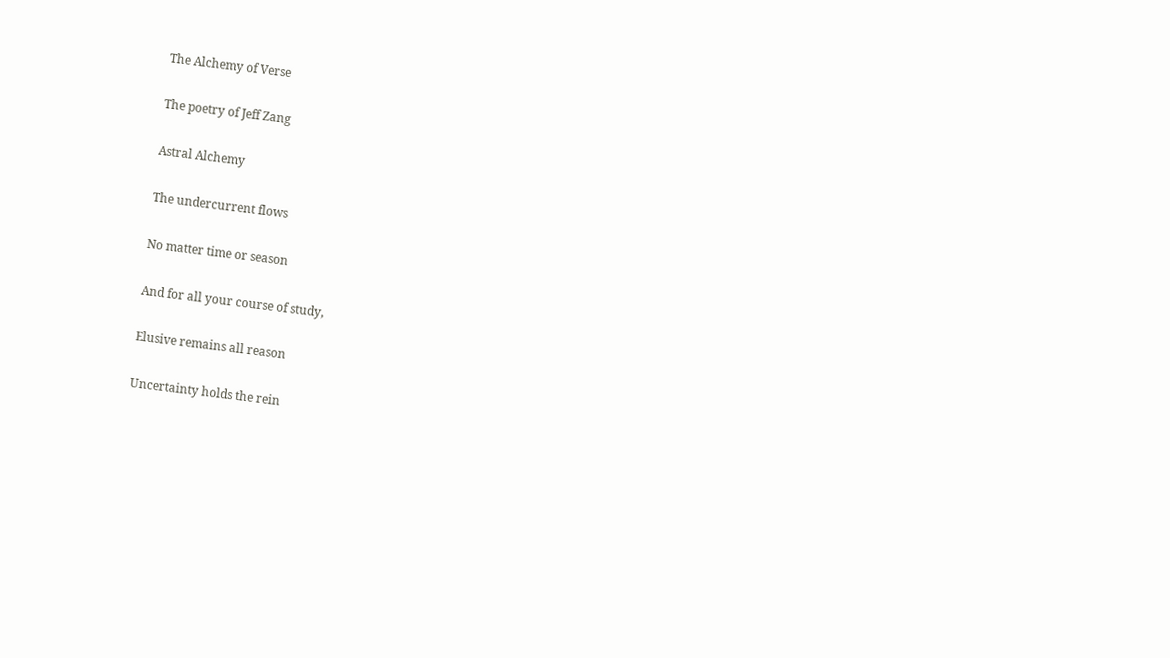The Alchemy of Verse

The poetry of Jeff Zang

Astral Alchemy

The undercurrent flows

No matter time or season

And for all your course of study,

Elusive remains all reason

Uncertainty holds the rein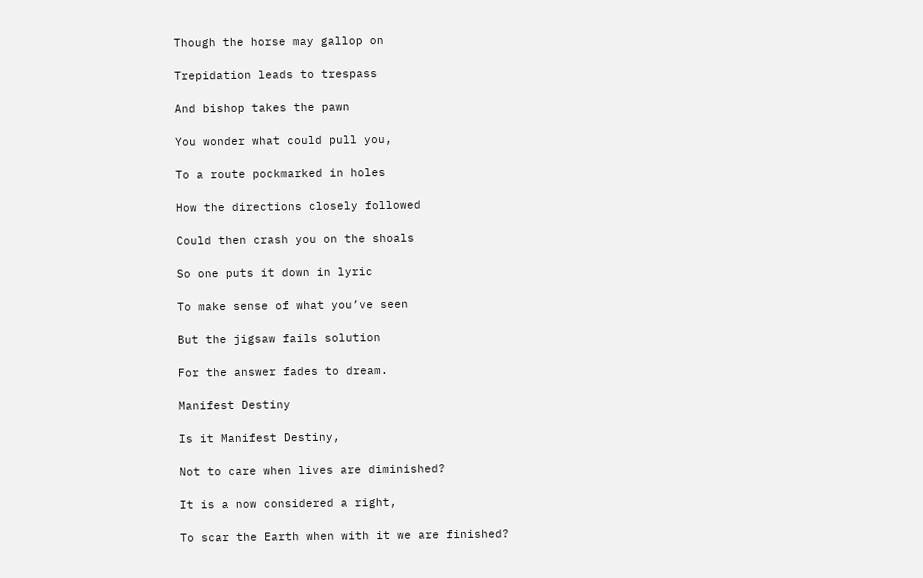Though the horse may gallop on

Trepidation leads to trespass

And bishop takes the pawn

You wonder what could pull you,

To a route pockmarked in holes

How the directions closely followed

Could then crash you on the shoals

So one puts it down in lyric

To make sense of what you’ve seen

But the jigsaw fails solution

For the answer fades to dream.

Manifest Destiny

Is it Manifest Destiny,

Not to care when lives are diminished?

It is a now considered a right,

To scar the Earth when with it we are finished?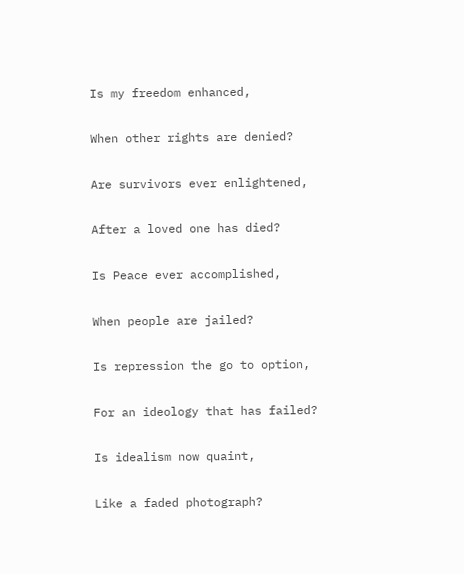Is my freedom enhanced,

When other rights are denied?

Are survivors ever enlightened,

After a loved one has died?

Is Peace ever accomplished,

When people are jailed?

Is repression the go to option,

For an ideology that has failed?

Is idealism now quaint,

Like a faded photograph?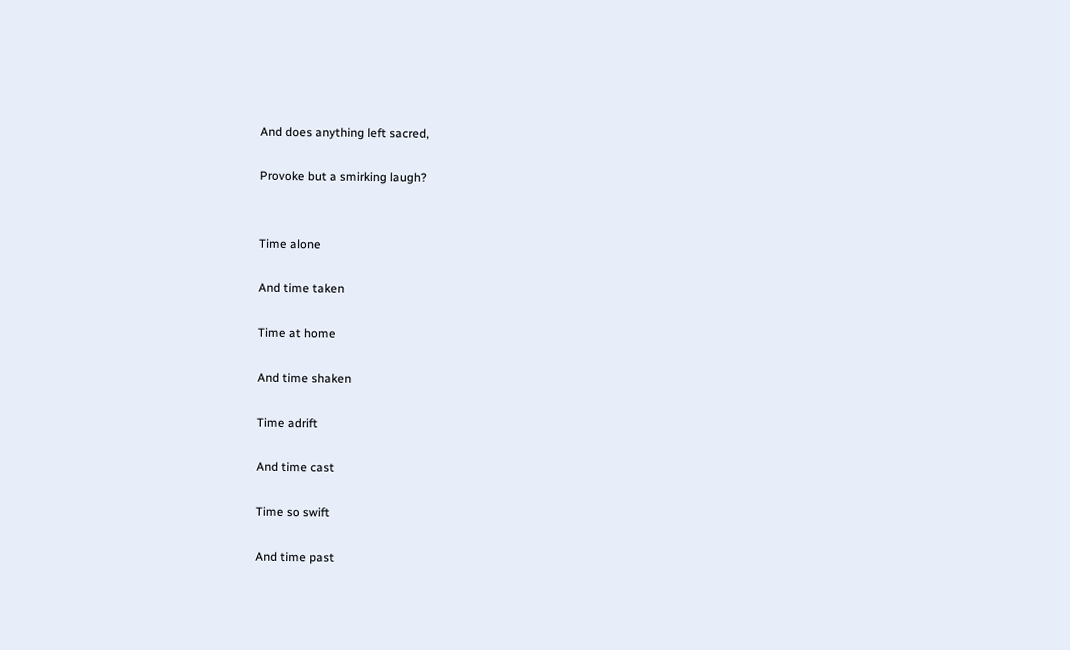And does anything left sacred,

Provoke but a smirking laugh?


Time alone

And time taken

Time at home

And time shaken

Time adrift

And time cast

Time so swift

And time past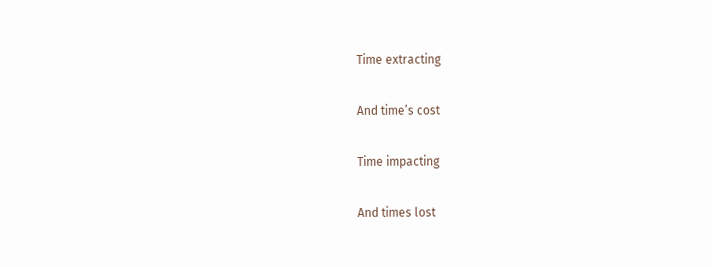Time extracting

And time’s cost

Time impacting

And times lost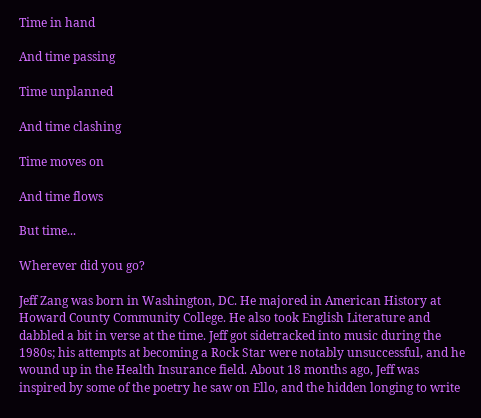Time in hand

And time passing

Time unplanned

And time clashing

Time moves on

And time flows

But time...

Wherever did you go?

Jeff Zang was born in Washington, DC. He majored in American History at Howard County Community College. He also took English Literature and dabbled a bit in verse at the time. Jeff got sidetracked into music during the 1980s; his attempts at becoming a Rock Star were notably unsuccessful, and he wound up in the Health Insurance field. About 18 months ago, Jeff was inspired by some of the poetry he saw on Ello, and the hidden longing to write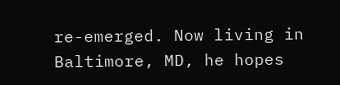re-emerged. Now living in Baltimore, MD, he hopes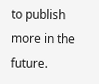to publish more in the future.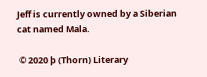Jeff is currently owned by a Siberian cat named Mala.

 © 2020 þ (Thorn) Literary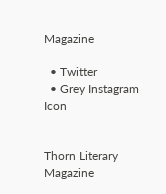Magazine

  • Twitter
  • Grey Instagram Icon


Thorn Literary Magazine